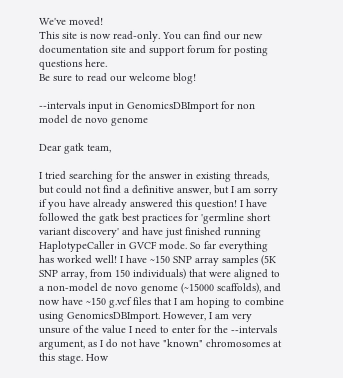We've moved!
This site is now read-only. You can find our new documentation site and support forum for posting questions here.
Be sure to read our welcome blog!

--intervals input in GenomicsDBImport for non model de novo genome

Dear gatk team,

I tried searching for the answer in existing threads, but could not find a definitive answer, but I am sorry if you have already answered this question! I have followed the gatk best practices for 'germline short variant discovery' and have just finished running HaplotypeCaller in GVCF mode. So far everything has worked well! I have ~150 SNP array samples (5K SNP array, from 150 individuals) that were aligned to a non-model de novo genome (~15000 scaffolds), and now have ~150 g.vcf files that I am hoping to combine using GenomicsDBImport. However, I am very unsure of the value I need to enter for the --intervals argument, as I do not have "known" chromosomes at this stage. How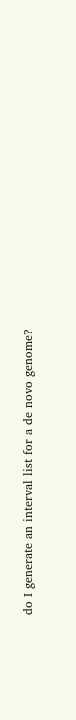do I generate an interval list for a de novo genome?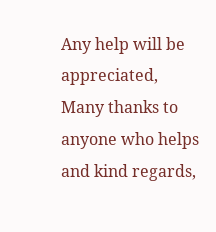Any help will be appreciated,
Many thanks to anyone who helps and kind regards,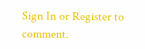Sign In or Register to comment.